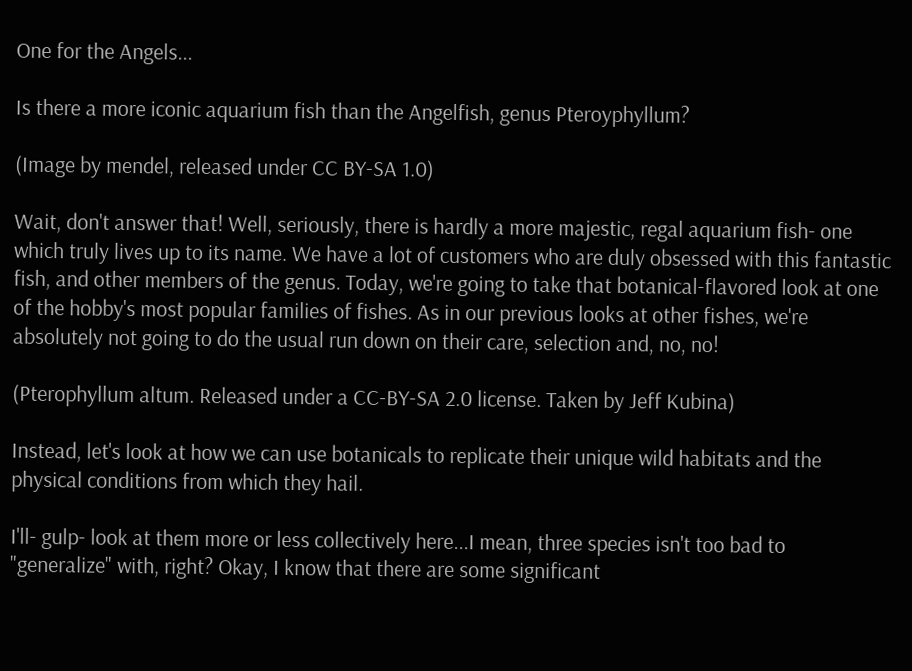One for the Angels...

Is there a more iconic aquarium fish than the Angelfish, genus Pteroyphyllum?

(Image by mendel, released under CC BY-SA 1.0)

Wait, don't answer that! Well, seriously, there is hardly a more majestic, regal aquarium fish- one which truly lives up to its name. We have a lot of customers who are duly obsessed with this fantastic fish, and other members of the genus. Today, we're going to take that botanical-flavored look at one of the hobby's most popular families of fishes. As in our previous looks at other fishes, we're absolutely not going to do the usual run down on their care, selection and, no, no!

(Pterophyllum altum. Released under a CC-BY-SA 2.0 license. Taken by Jeff Kubina)

Instead, let's look at how we can use botanicals to replicate their unique wild habitats and the physical conditions from which they hail.

I'll- gulp- look at them more or less collectively here...I mean, three species isn't too bad to "generalize" with, right? Okay, I know that there are some significant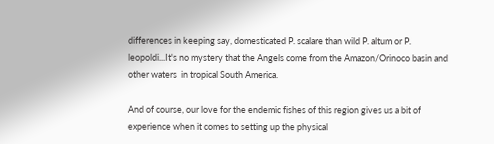differences in keeping say, domesticated P. scalare than wild P. altum or P. leopoldi...It's no mystery that the Angels come from the Amazon/Orinoco basin and other waters  in tropical South America.

And of course, our love for the endemic fishes of this region gives us a bit of experience when it comes to setting up the physical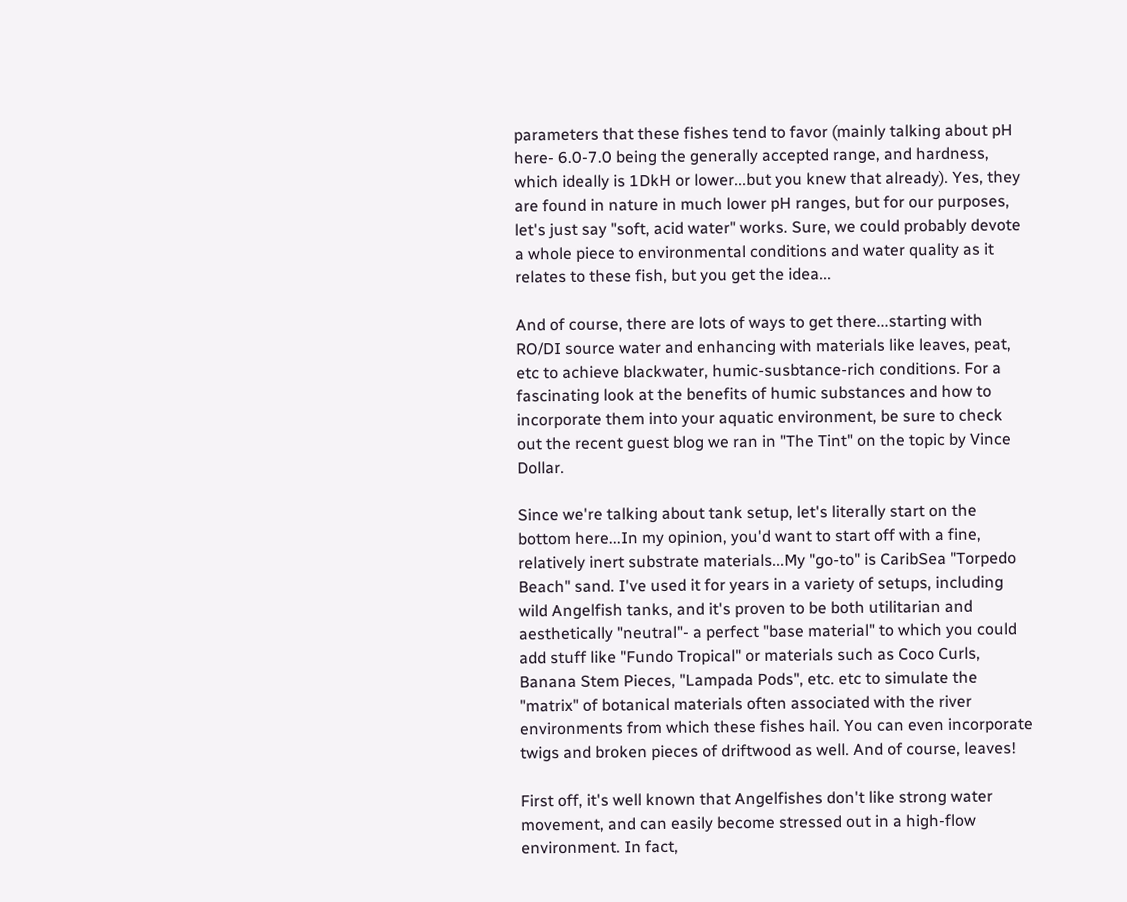parameters that these fishes tend to favor (mainly talking about pH here- 6.0-7.0 being the generally accepted range, and hardness, which ideally is 1DkH or lower...but you knew that already). Yes, they are found in nature in much lower pH ranges, but for our purposes, let's just say "soft, acid water" works. Sure, we could probably devote a whole piece to environmental conditions and water quality as it relates to these fish, but you get the idea...

And of course, there are lots of ways to get there...starting with RO/DI source water and enhancing with materials like leaves, peat, etc to achieve blackwater, humic-susbtance-rich conditions. For a fascinating look at the benefits of humic substances and how to incorporate them into your aquatic environment, be sure to check out the recent guest blog we ran in "The Tint" on the topic by Vince Dollar.

Since we're talking about tank setup, let's literally start on the bottom here...In my opinion, you'd want to start off with a fine, relatively inert substrate materials...My "go-to" is CaribSea "Torpedo Beach" sand. I've used it for years in a variety of setups, including wild Angelfish tanks, and it's proven to be both utilitarian and aesthetically "neutral"- a perfect "base material" to which you could add stuff like "Fundo Tropical" or materials such as Coco Curls, Banana Stem Pieces, "Lampada Pods", etc. etc to simulate the "matrix" of botanical materials often associated with the river environments from which these fishes hail. You can even incorporate twigs and broken pieces of driftwood as well. And of course, leaves!

First off, it's well known that Angelfishes don't like strong water movement, and can easily become stressed out in a high-flow environment. In fact,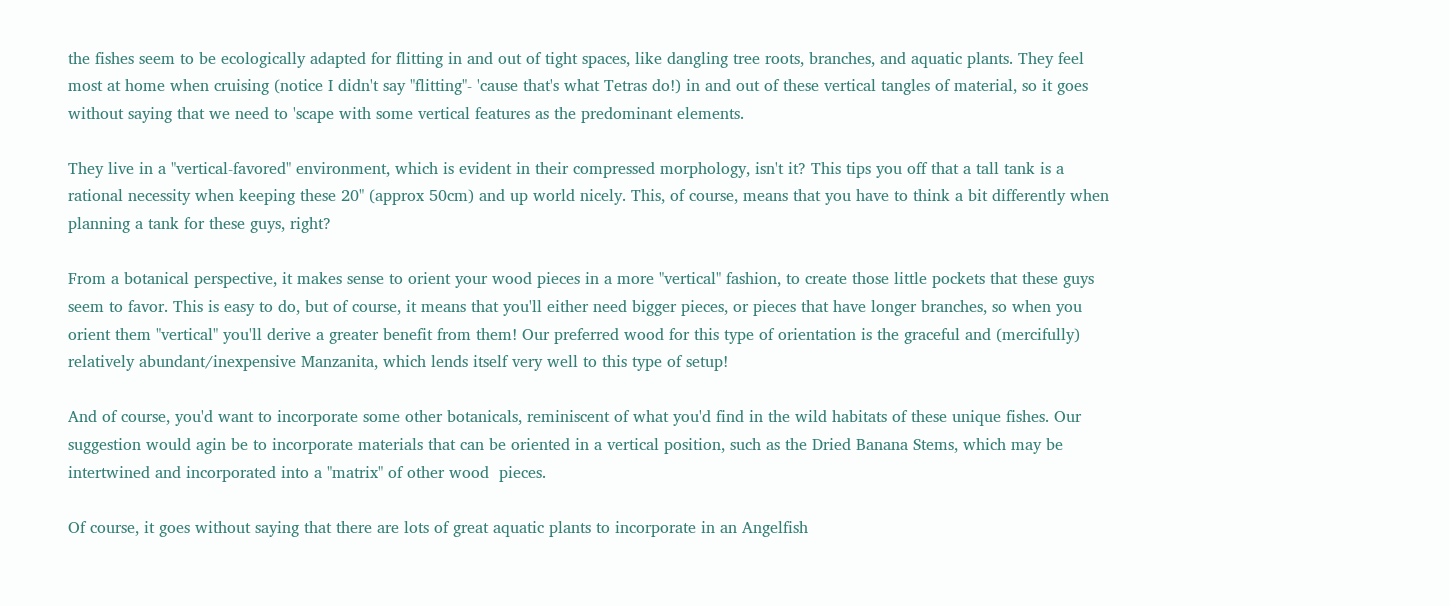the fishes seem to be ecologically adapted for flitting in and out of tight spaces, like dangling tree roots, branches, and aquatic plants. They feel most at home when cruising (notice I didn't say "flitting"- 'cause that's what Tetras do!) in and out of these vertical tangles of material, so it goes without saying that we need to 'scape with some vertical features as the predominant elements.

They live in a "vertical-favored" environment, which is evident in their compressed morphology, isn't it? This tips you off that a tall tank is a rational necessity when keeping these 20" (approx 50cm) and up world nicely. This, of course, means that you have to think a bit differently when planning a tank for these guys, right?

From a botanical perspective, it makes sense to orient your wood pieces in a more "vertical" fashion, to create those little pockets that these guys seem to favor. This is easy to do, but of course, it means that you'll either need bigger pieces, or pieces that have longer branches, so when you orient them "vertical" you'll derive a greater benefit from them! Our preferred wood for this type of orientation is the graceful and (mercifully) relatively abundant/inexpensive Manzanita, which lends itself very well to this type of setup!

And of course, you'd want to incorporate some other botanicals, reminiscent of what you'd find in the wild habitats of these unique fishes. Our suggestion would agin be to incorporate materials that can be oriented in a vertical position, such as the Dried Banana Stems, which may be intertwined and incorporated into a "matrix" of other wood  pieces.

Of course, it goes without saying that there are lots of great aquatic plants to incorporate in an Angelfish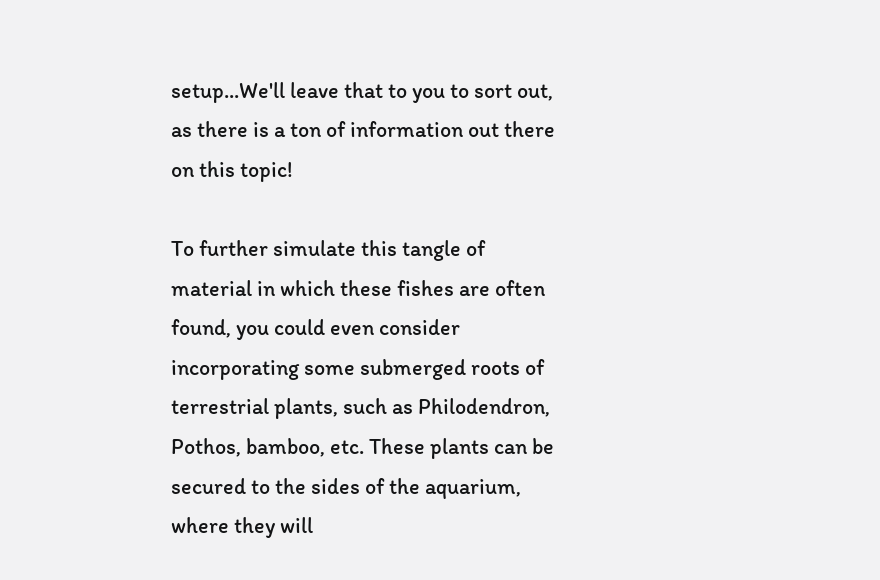setup...We'll leave that to you to sort out, as there is a ton of information out there on this topic!

To further simulate this tangle of material in which these fishes are often found, you could even consider incorporating some submerged roots of terrestrial plants, such as Philodendron, Pothos, bamboo, etc. These plants can be secured to the sides of the aquarium, where they will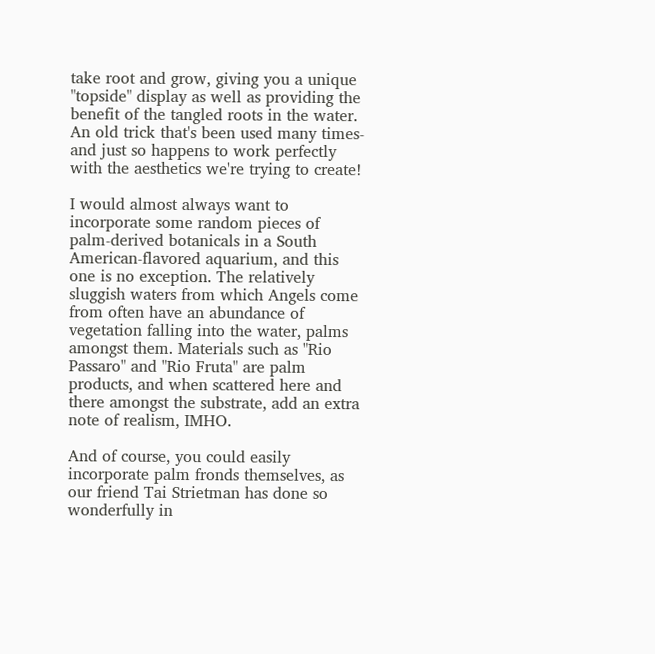take root and grow, giving you a unique "topside" display as well as providing the benefit of the tangled roots in the water. An old trick that's been used many times- and just so happens to work perfectly with the aesthetics we're trying to create!

I would almost always want to incorporate some random pieces of palm-derived botanicals in a South American-flavored aquarium, and this one is no exception. The relatively sluggish waters from which Angels come from often have an abundance of vegetation falling into the water, palms amongst them. Materials such as "Rio Passaro" and "Rio Fruta" are palm products, and when scattered here and there amongst the substrate, add an extra note of realism, IMHO.

And of course, you could easily incorporate palm fronds themselves, as our friend Tai Strietman has done so wonderfully in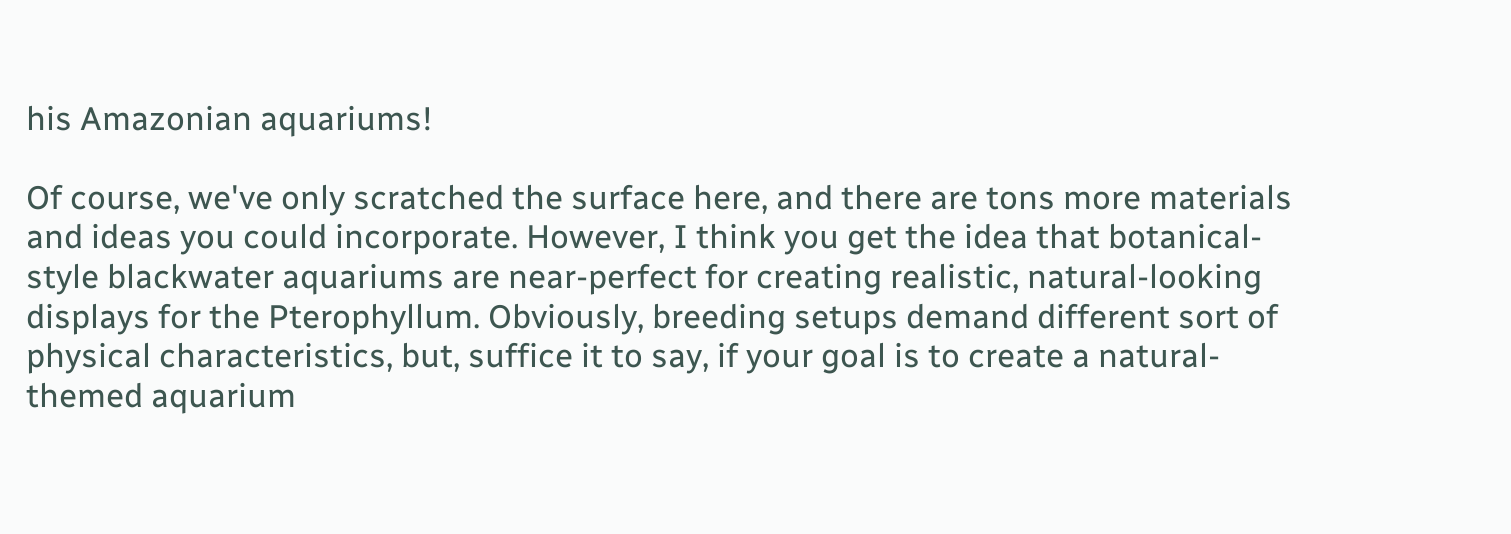his Amazonian aquariums!

Of course, we've only scratched the surface here, and there are tons more materials and ideas you could incorporate. However, I think you get the idea that botanical-style blackwater aquariums are near-perfect for creating realistic, natural-looking displays for the Pterophyllum. Obviously, breeding setups demand different sort of physical characteristics, but, suffice it to say, if your goal is to create a natural-themed aquarium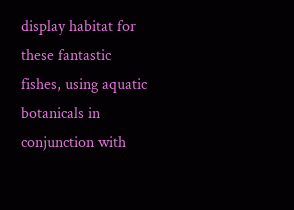display habitat for these fantastic fishes, using aquatic botanicals in conjunction with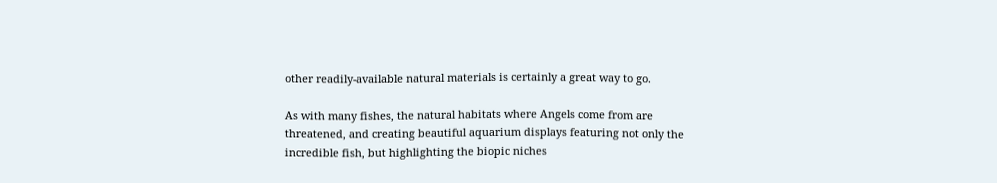other readily-available natural materials is certainly a great way to go.

As with many fishes, the natural habitats where Angels come from are threatened, and creating beautiful aquarium displays featuring not only the incredible fish, but highlighting the biopic niches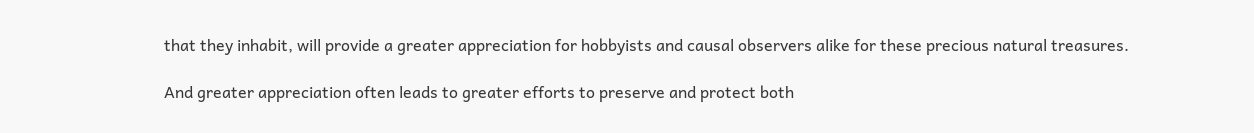that they inhabit, will provide a greater appreciation for hobbyists and causal observers alike for these precious natural treasures.

And greater appreciation often leads to greater efforts to preserve and protect both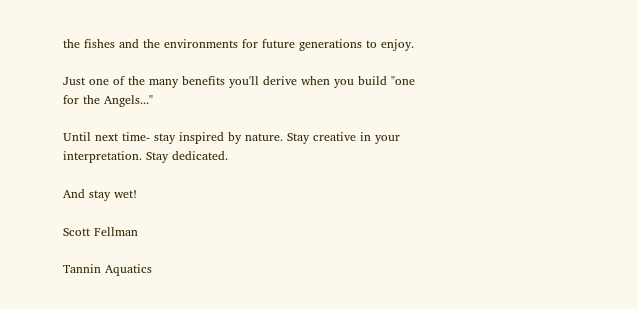the fishes and the environments for future generations to enjoy.

Just one of the many benefits you'll derive when you build "one for the Angels..."

Until next time- stay inspired by nature. Stay creative in your interpretation. Stay dedicated.

And stay wet!

Scott Fellman

Tannin Aquatics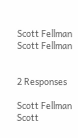Scott Fellman
Scott Fellman


2 Responses

Scott Fellman
Scott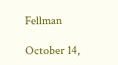Fellman

October 14,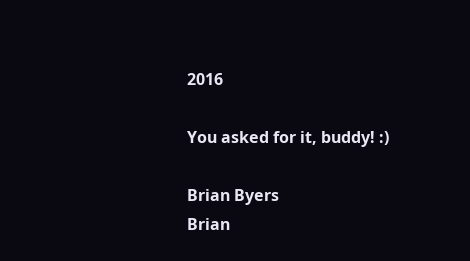2016

You asked for it, buddy! :)

Brian Byers
Brian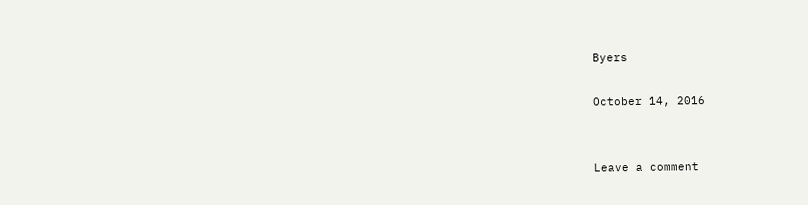Byers

October 14, 2016


Leave a comment